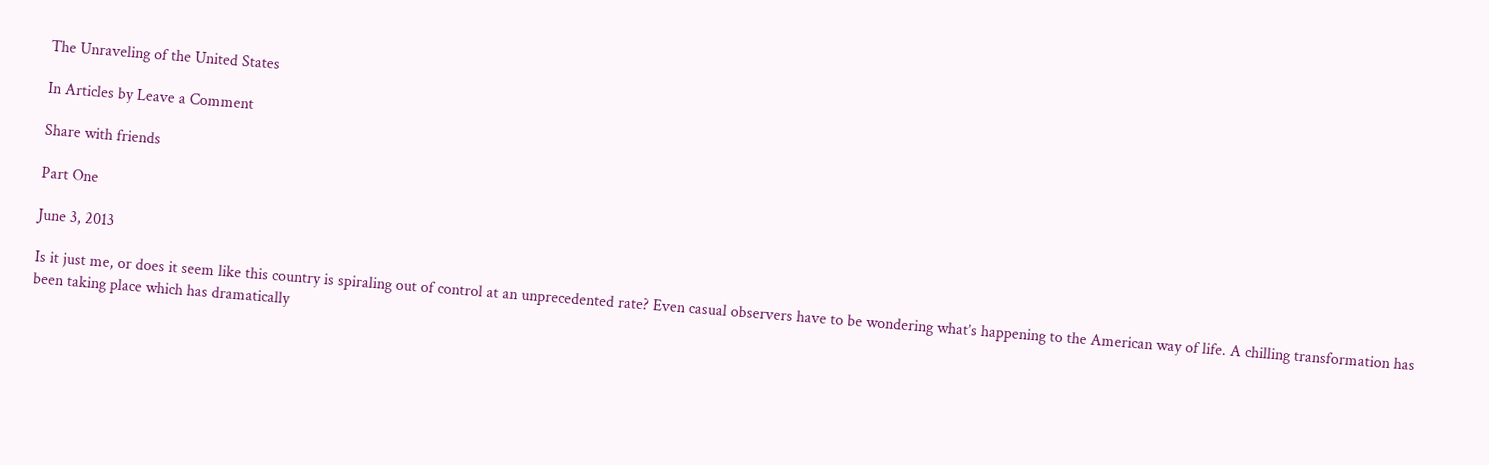The Unraveling of the United States

In Articles by Leave a Comment

Share with friends

Part One

June 3, 2013

Is it just me, or does it seem like this country is spiraling out of control at an unprecedented rate? Even casual observers have to be wondering what’s happening to the American way of life. A chilling transformation has been taking place which has dramatically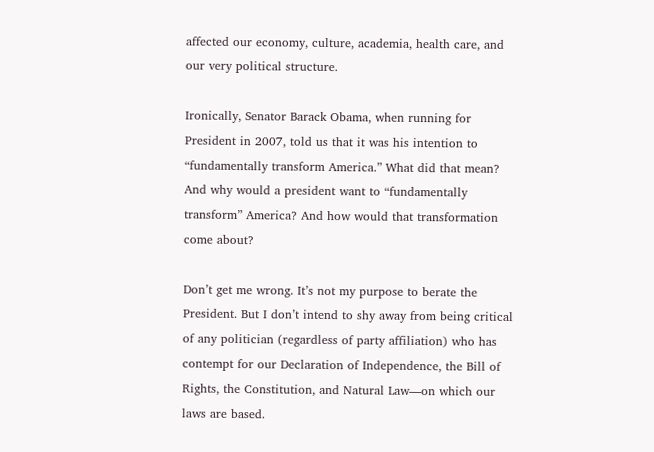affected our economy, culture, academia, health care, and our very political structure.

Ironically, Senator Barack Obama, when running for President in 2007, told us that it was his intention to “fundamentally transform America.” What did that mean? And why would a president want to “fundamentally transform” America? And how would that transformation come about?

Don’t get me wrong. It’s not my purpose to berate the President. But I don’t intend to shy away from being critical of any politician (regardless of party affiliation) who has contempt for our Declaration of Independence, the Bill of Rights, the Constitution, and Natural Law—on which our laws are based.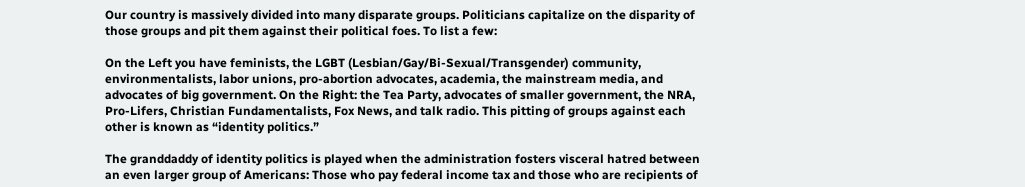Our country is massively divided into many disparate groups. Politicians capitalize on the disparity of those groups and pit them against their political foes. To list a few:

On the Left you have feminists, the LGBT (Lesbian/Gay/Bi-Sexual/Transgender) community, environmentalists, labor unions, pro-abortion advocates, academia, the mainstream media, and advocates of big government. On the Right: the Tea Party, advocates of smaller government, the NRA, Pro-Lifers, Christian Fundamentalists, Fox News, and talk radio. This pitting of groups against each other is known as “identity politics.”

The granddaddy of identity politics is played when the administration fosters visceral hatred between an even larger group of Americans: Those who pay federal income tax and those who are recipients of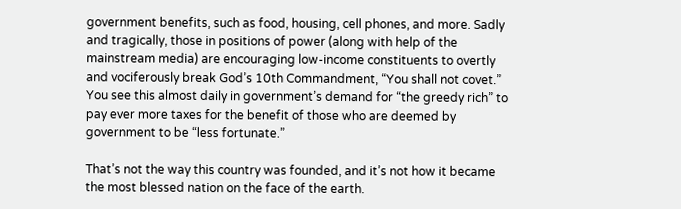government benefits, such as food, housing, cell phones, and more. Sadly and tragically, those in positions of power (along with help of the mainstream media) are encouraging low-income constituents to overtly and vociferously break God’s 10th Commandment, “You shall not covet.” You see this almost daily in government’s demand for “the greedy rich” to pay ever more taxes for the benefit of those who are deemed by government to be “less fortunate.”

That’s not the way this country was founded, and it’s not how it became the most blessed nation on the face of the earth.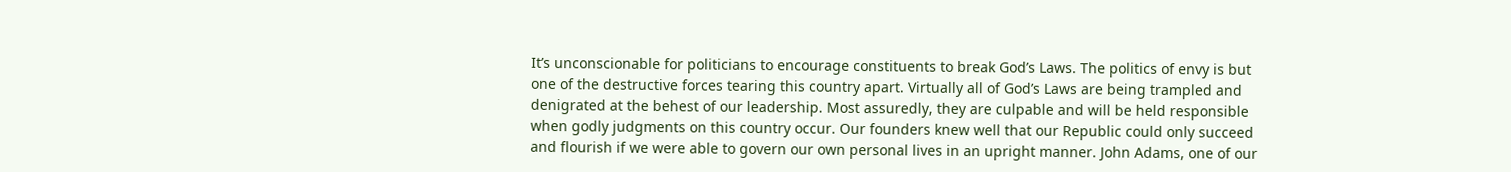It’s unconscionable for politicians to encourage constituents to break God’s Laws. The politics of envy is but one of the destructive forces tearing this country apart. Virtually all of God’s Laws are being trampled and denigrated at the behest of our leadership. Most assuredly, they are culpable and will be held responsible when godly judgments on this country occur. Our founders knew well that our Republic could only succeed and flourish if we were able to govern our own personal lives in an upright manner. John Adams, one of our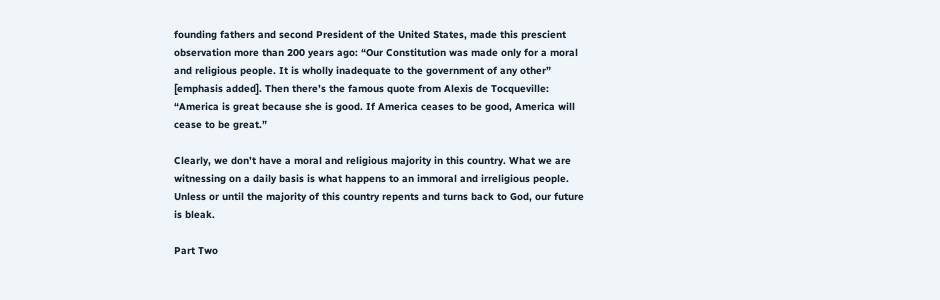founding fathers and second President of the United States, made this prescient observation more than 200 years ago: “Our Constitution was made only for a moral and religious people. It is wholly inadequate to the government of any other” [emphasis added]. Then there’s the famous quote from Alexis de Tocqueville: “America is great because she is good. If America ceases to be good, America will cease to be great.”

Clearly, we don’t have a moral and religious majority in this country. What we are witnessing on a daily basis is what happens to an immoral and irreligious people. Unless or until the majority of this country repents and turns back to God, our future is bleak.

Part Two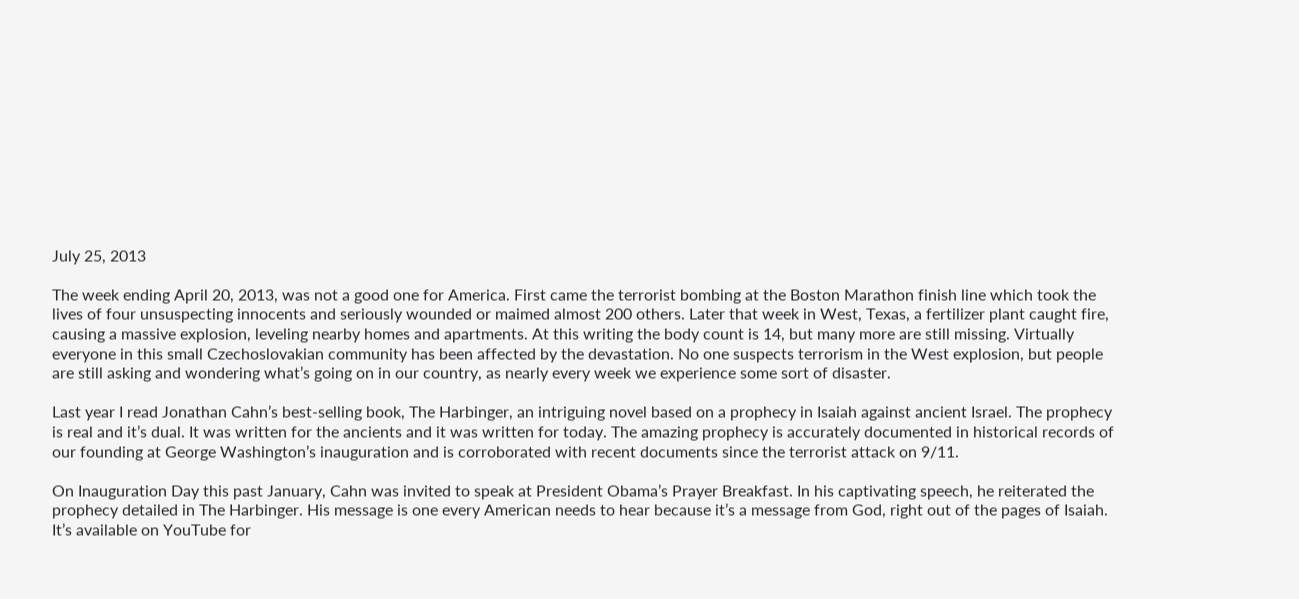July 25, 2013

The week ending April 20, 2013, was not a good one for America. First came the terrorist bombing at the Boston Marathon finish line which took the lives of four unsuspecting innocents and seriously wounded or maimed almost 200 others. Later that week in West, Texas, a fertilizer plant caught fire, causing a massive explosion, leveling nearby homes and apartments. At this writing the body count is 14, but many more are still missing. Virtually everyone in this small Czechoslovakian community has been affected by the devastation. No one suspects terrorism in the West explosion, but people are still asking and wondering what’s going on in our country, as nearly every week we experience some sort of disaster.

Last year I read Jonathan Cahn’s best-selling book, The Harbinger, an intriguing novel based on a prophecy in Isaiah against ancient Israel. The prophecy is real and it’s dual. It was written for the ancients and it was written for today. The amazing prophecy is accurately documented in historical records of our founding at George Washington’s inauguration and is corroborated with recent documents since the terrorist attack on 9/11.

On Inauguration Day this past January, Cahn was invited to speak at President Obama’s Prayer Breakfast. In his captivating speech, he reiterated the prophecy detailed in The Harbinger. His message is one every American needs to hear because it’s a message from God, right out of the pages of Isaiah. It’s available on YouTube for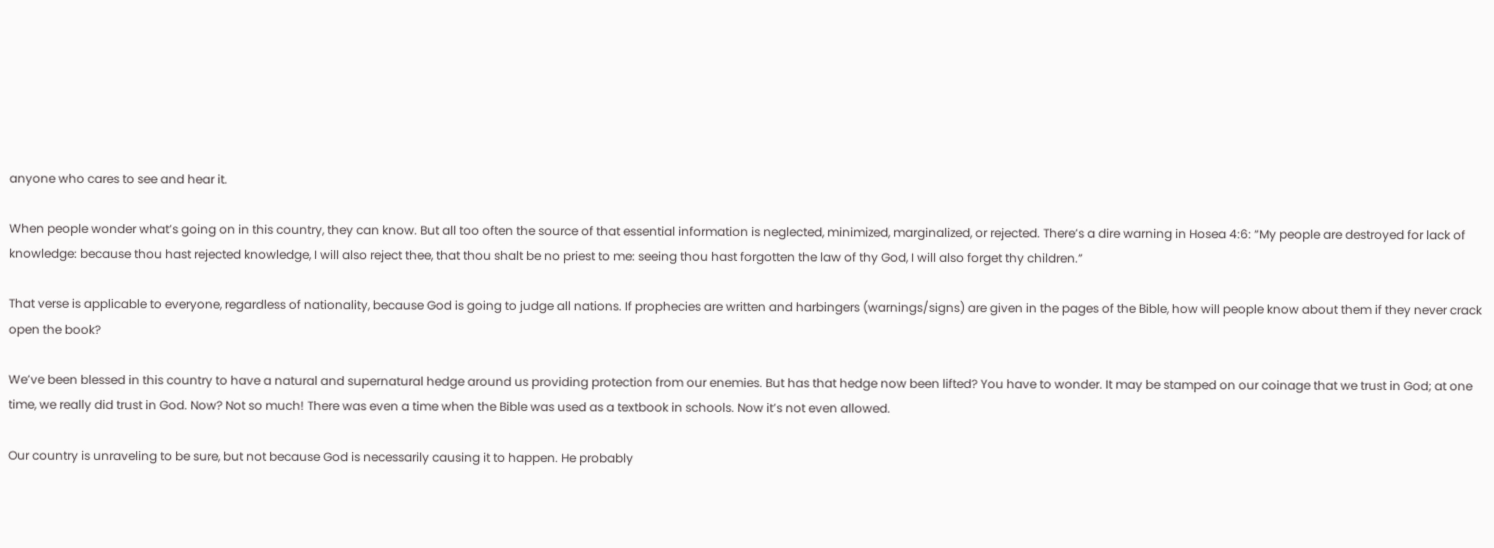anyone who cares to see and hear it.

When people wonder what’s going on in this country, they can know. But all too often the source of that essential information is neglected, minimized, marginalized, or rejected. There’s a dire warning in Hosea 4:6: “My people are destroyed for lack of knowledge: because thou hast rejected knowledge, I will also reject thee, that thou shalt be no priest to me: seeing thou hast forgotten the law of thy God, I will also forget thy children.”

That verse is applicable to everyone, regardless of nationality, because God is going to judge all nations. If prophecies are written and harbingers (warnings/signs) are given in the pages of the Bible, how will people know about them if they never crack open the book?

We’ve been blessed in this country to have a natural and supernatural hedge around us providing protection from our enemies. But has that hedge now been lifted? You have to wonder. It may be stamped on our coinage that we trust in God; at one time, we really did trust in God. Now? Not so much! There was even a time when the Bible was used as a textbook in schools. Now it’s not even allowed.

Our country is unraveling to be sure, but not because God is necessarily causing it to happen. He probably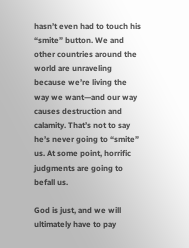hasn’t even had to touch his “smite” button. We and other countries around the world are unraveling because we’re living the way we want—and our way causes destruction and calamity. That’s not to say he’s never going to “smite” us. At some point, horrific judgments are going to befall us.

God is just, and we will ultimately have to pay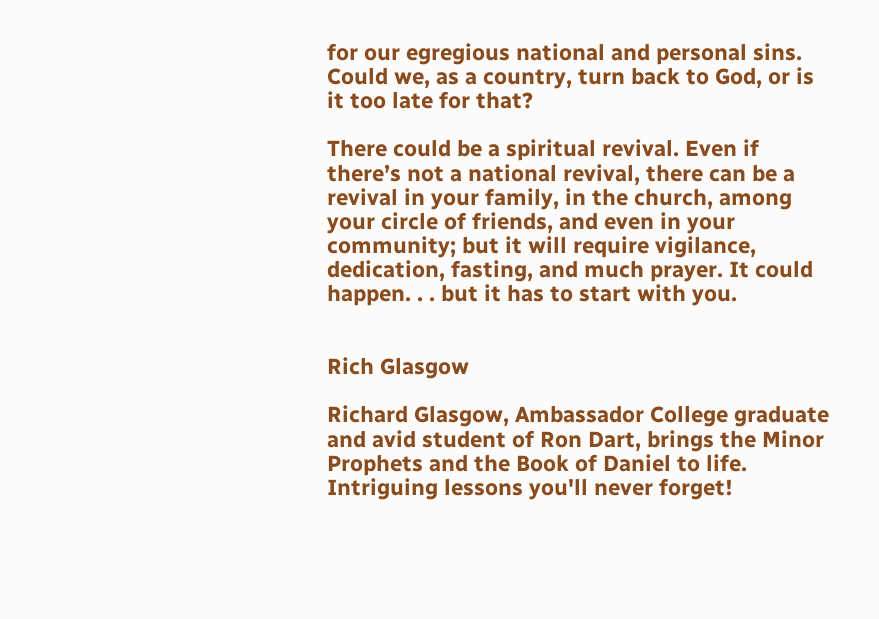for our egregious national and personal sins. Could we, as a country, turn back to God, or is it too late for that?

There could be a spiritual revival. Even if there’s not a national revival, there can be a revival in your family, in the church, among your circle of friends, and even in your community; but it will require vigilance, dedication, fasting, and much prayer. It could happen. . . but it has to start with you.


Rich Glasgow

Richard Glasgow, Ambassador College graduate and avid student of Ron Dart, brings the Minor Prophets and the Book of Daniel to life. Intriguing lessons you'll never forget!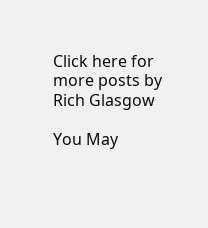Click here for more posts by Rich Glasgow

You May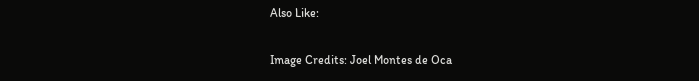Also Like:

Image Credits: Joel Montes de Oca